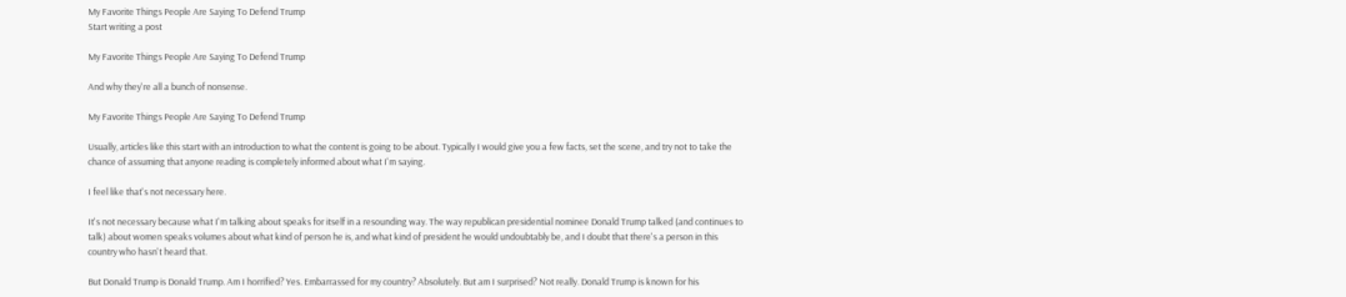My Favorite Things People Are Saying To Defend Trump
Start writing a post

My Favorite Things People Are Saying To Defend Trump

And why they're all a bunch of nonsense.

My Favorite Things People Are Saying To Defend Trump

Usually, articles like this start with an introduction to what the content is going to be about. Typically I would give you a few facts, set the scene, and try not to take the chance of assuming that anyone reading is completely informed about what I'm saying.

I feel like that's not necessary here.

It's not necessary because what I'm talking about speaks for itself in a resounding way. The way republican presidential nominee Donald Trump talked (and continues to talk) about women speaks volumes about what kind of person he is, and what kind of president he would undoubtably be, and I doubt that there's a person in this country who hasn't heard that.

But Donald Trump is Donald Trump. Am I horrified? Yes. Embarrassed for my country? Absolutely. But am I surprised? Not really. Donald Trump is known for his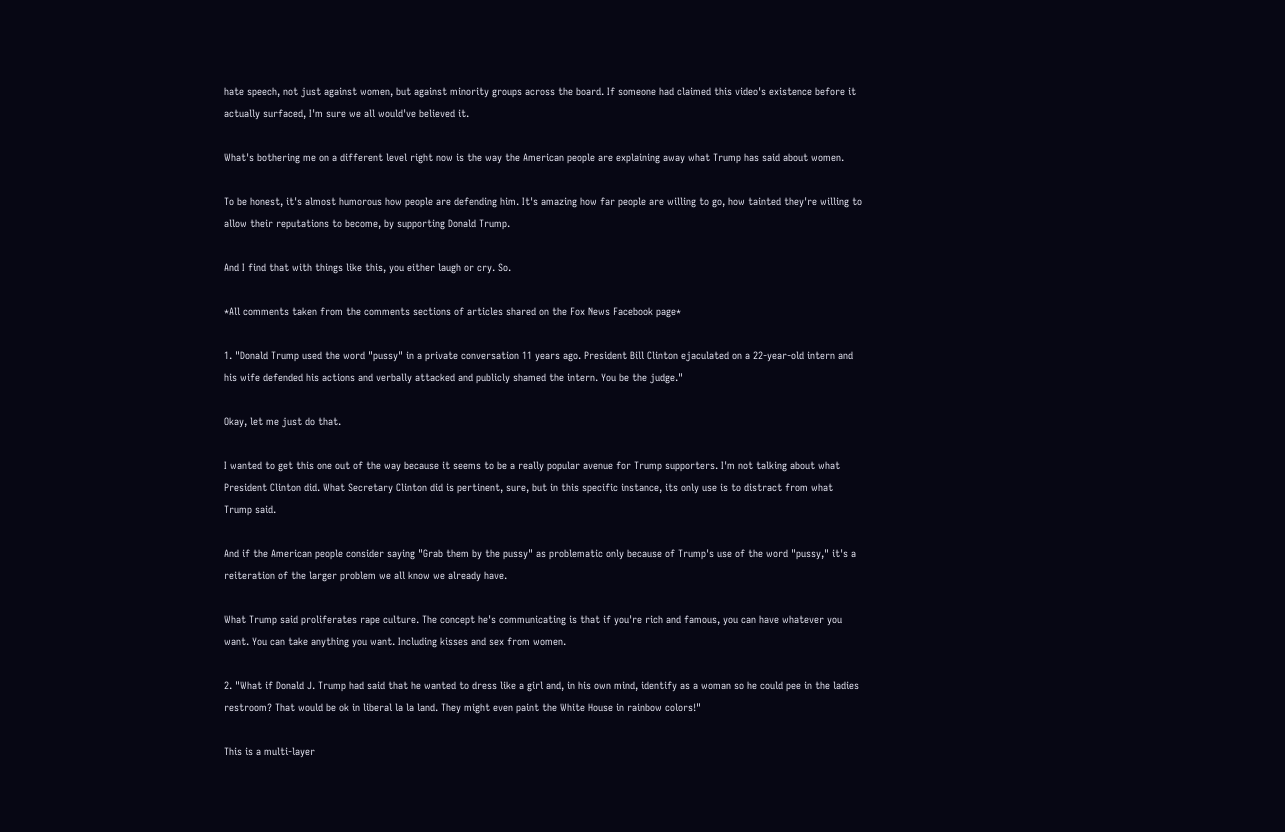hate speech, not just against women, but against minority groups across the board. If someone had claimed this video's existence before it actually surfaced, I'm sure we all would've believed it.

What's bothering me on a different level right now is the way the American people are explaining away what Trump has said about women.

To be honest, it's almost humorous how people are defending him. It's amazing how far people are willing to go, how tainted they're willing to allow their reputations to become, by supporting Donald Trump.

And I find that with things like this, you either laugh or cry. So.

*All comments taken from the comments sections of articles shared on the Fox News Facebook page*

1. "Donald Trump used the word "pussy" in a private conversation 11 years ago. President Bill Clinton ejaculated on a 22-year-old intern and his wife defended his actions and verbally attacked and publicly shamed the intern. You be the judge."

Okay, let me just do that.

I wanted to get this one out of the way because it seems to be a really popular avenue for Trump supporters. I'm not talking about what President Clinton did. What Secretary Clinton did is pertinent, sure, but in this specific instance, its only use is to distract from what Trump said.

And if the American people consider saying "Grab them by the pussy" as problematic only because of Trump's use of the word "pussy," it's a reiteration of the larger problem we all know we already have.

What Trump said proliferates rape culture. The concept he's communicating is that if you're rich and famous, you can have whatever you want. You can take anything you want. Including kisses and sex from women.

2. "What if Donald J. Trump had said that he wanted to dress like a girl and, in his own mind, identify as a woman so he could pee in the ladies restroom? That would be ok in liberal la la land. They might even paint the White House in rainbow colors!"

This is a multi-layer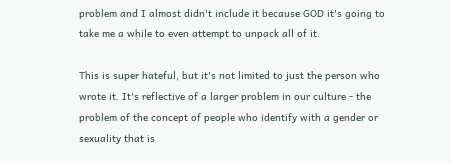problem and I almost didn't include it because GOD it's going to take me a while to even attempt to unpack all of it.

This is super hateful, but it's not limited to just the person who wrote it. It's reflective of a larger problem in our culture - the problem of the concept of people who identify with a gender or sexuality that is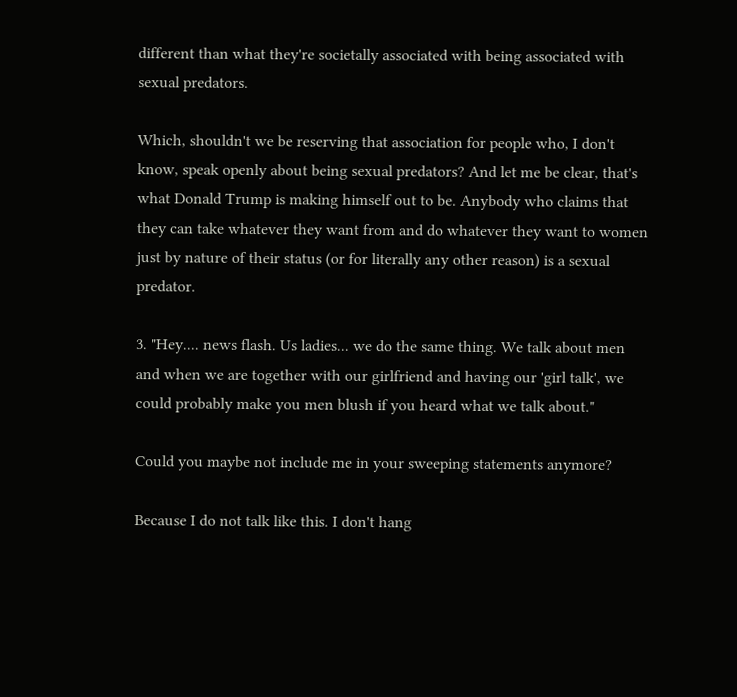different than what they're societally associated with being associated with sexual predators.

Which, shouldn't we be reserving that association for people who, I don't know, speak openly about being sexual predators? And let me be clear, that's what Donald Trump is making himself out to be. Anybody who claims that they can take whatever they want from and do whatever they want to women just by nature of their status (or for literally any other reason) is a sexual predator.

3. "Hey.... news flash. Us ladies... we do the same thing. We talk about men and when we are together with our girlfriend and having our 'girl talk', we could probably make you men blush if you heard what we talk about."

Could you maybe not include me in your sweeping statements anymore?

Because I do not talk like this. I don't hang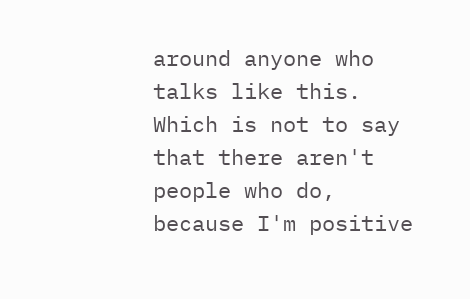around anyone who talks like this. Which is not to say that there aren't people who do, because I'm positive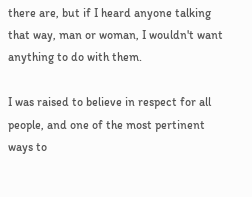there are, but if I heard anyone talking that way, man or woman, I wouldn't want anything to do with them.

I was raised to believe in respect for all people, and one of the most pertinent ways to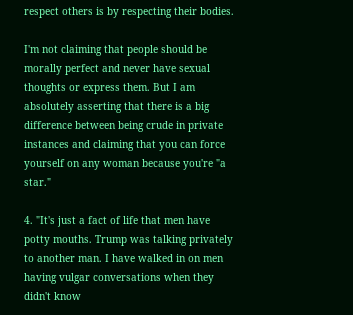respect others is by respecting their bodies.

I'm not claiming that people should be morally perfect and never have sexual thoughts or express them. But I am absolutely asserting that there is a big difference between being crude in private instances and claiming that you can force yourself on any woman because you're "a star."

4. "It's just a fact of life that men have potty mouths. Trump was talking privately to another man. I have walked in on men having vulgar conversations when they didn't know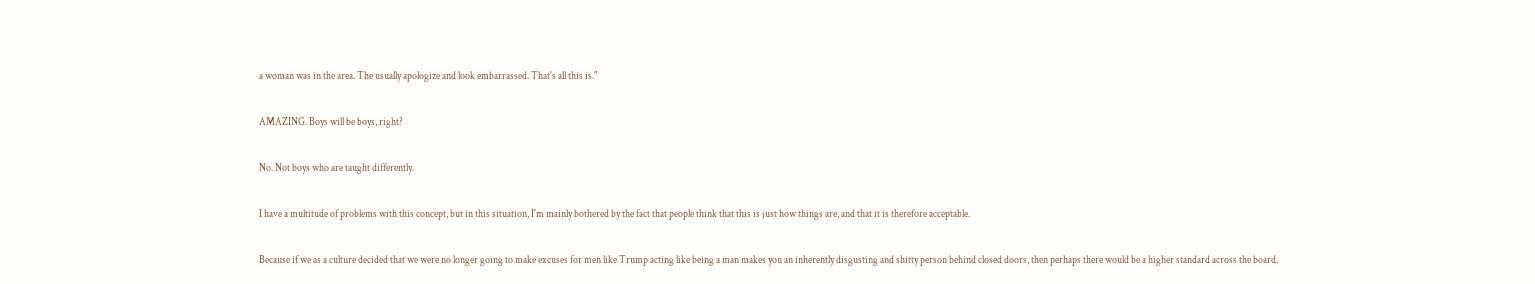a woman was in the area. The usually apologize and look embarrassed. That's all this is."

AMAZING. Boys will be boys, right?

No. Not boys who are taught differently.

I have a multitude of problems with this concept, but in this situation, I'm mainly bothered by the fact that people think that this is just how things are, and that it is therefore acceptable.

Because if we as a culture decided that we were no longer going to make excuses for men like Trump acting like being a man makes you an inherently disgusting and shitty person behind closed doors, then perhaps there would be a higher standard across the board.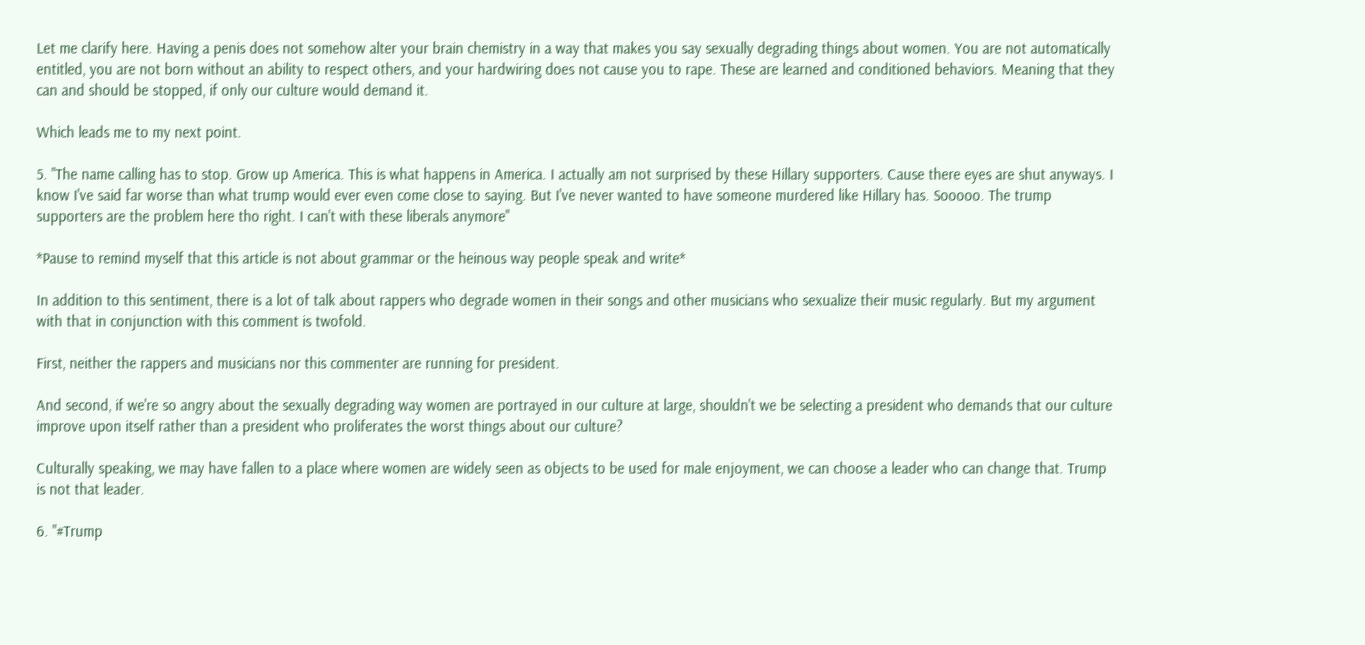Let me clarify here. Having a penis does not somehow alter your brain chemistry in a way that makes you say sexually degrading things about women. You are not automatically entitled, you are not born without an ability to respect others, and your hardwiring does not cause you to rape. These are learned and conditioned behaviors. Meaning that they can and should be stopped, if only our culture would demand it.

Which leads me to my next point.

5. "The name calling has to stop. Grow up America. This is what happens in America. I actually am not surprised by these Hillary supporters. Cause there eyes are shut anyways. I know I've said far worse than what trump would ever even come close to saying. But I've never wanted to have someone murdered like Hillary has. Sooooo. The trump supporters are the problem here tho right. I can't with these liberals anymore"

*Pause to remind myself that this article is not about grammar or the heinous way people speak and write*

In addition to this sentiment, there is a lot of talk about rappers who degrade women in their songs and other musicians who sexualize their music regularly. But my argument with that in conjunction with this comment is twofold.

First, neither the rappers and musicians nor this commenter are running for president.

And second, if we're so angry about the sexually degrading way women are portrayed in our culture at large, shouldn't we be selecting a president who demands that our culture improve upon itself rather than a president who proliferates the worst things about our culture?

Culturally speaking, we may have fallen to a place where women are widely seen as objects to be used for male enjoyment, we can choose a leader who can change that. Trump is not that leader.

6. "#Trump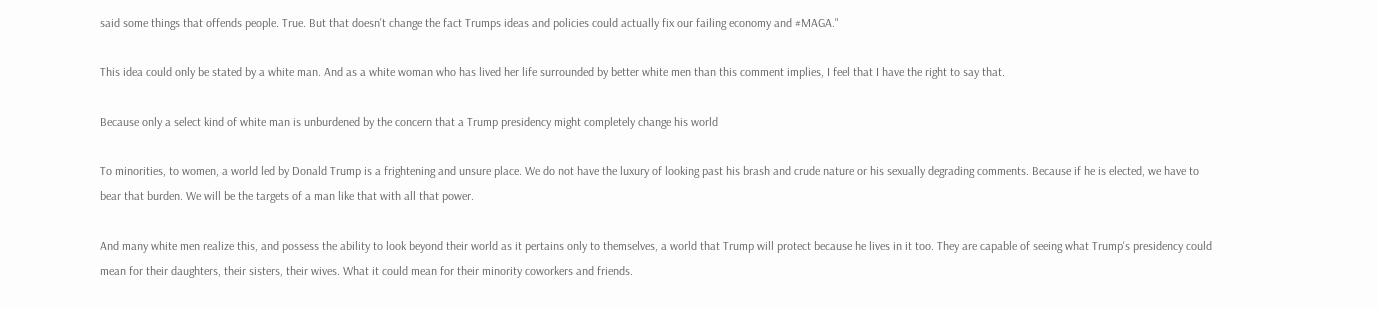said some things that offends people. True. But that doesn't change the fact Trumps ideas and policies could actually fix our failing economy and #MAGA."

This idea could only be stated by a white man. And as a white woman who has lived her life surrounded by better white men than this comment implies, I feel that I have the right to say that.

Because only a select kind of white man is unburdened by the concern that a Trump presidency might completely change his world

To minorities, to women, a world led by Donald Trump is a frightening and unsure place. We do not have the luxury of looking past his brash and crude nature or his sexually degrading comments. Because if he is elected, we have to bear that burden. We will be the targets of a man like that with all that power.

And many white men realize this, and possess the ability to look beyond their world as it pertains only to themselves, a world that Trump will protect because he lives in it too. They are capable of seeing what Trump's presidency could mean for their daughters, their sisters, their wives. What it could mean for their minority coworkers and friends.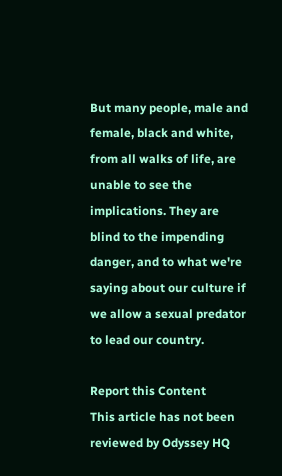But many people, male and female, black and white, from all walks of life, are unable to see the implications. They are blind to the impending danger, and to what we're saying about our culture if we allow a sexual predator to lead our country.

Report this Content
This article has not been reviewed by Odyssey HQ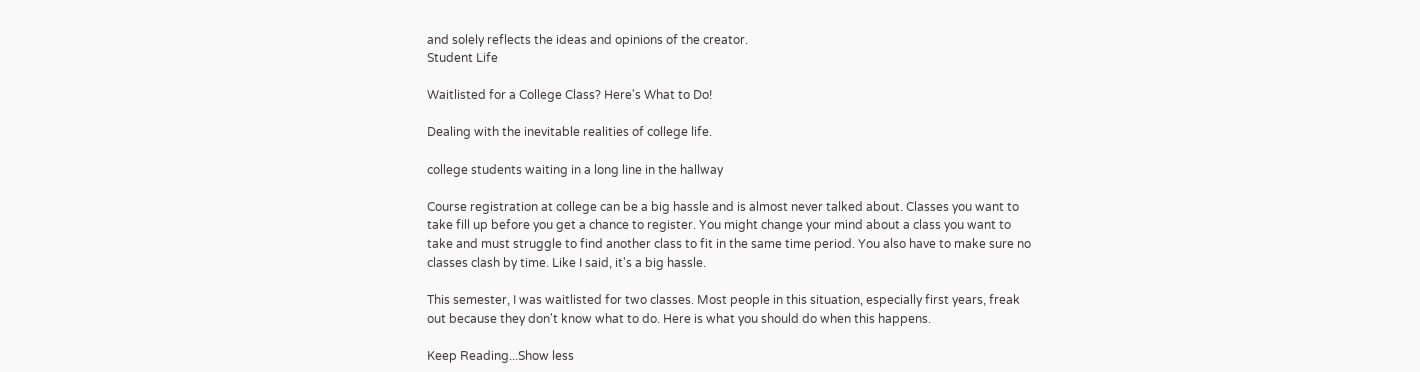and solely reflects the ideas and opinions of the creator.
Student Life

Waitlisted for a College Class? Here's What to Do!

Dealing with the inevitable realities of college life.

college students waiting in a long line in the hallway

Course registration at college can be a big hassle and is almost never talked about. Classes you want to take fill up before you get a chance to register. You might change your mind about a class you want to take and must struggle to find another class to fit in the same time period. You also have to make sure no classes clash by time. Like I said, it's a big hassle.

This semester, I was waitlisted for two classes. Most people in this situation, especially first years, freak out because they don't know what to do. Here is what you should do when this happens.

Keep Reading...Show less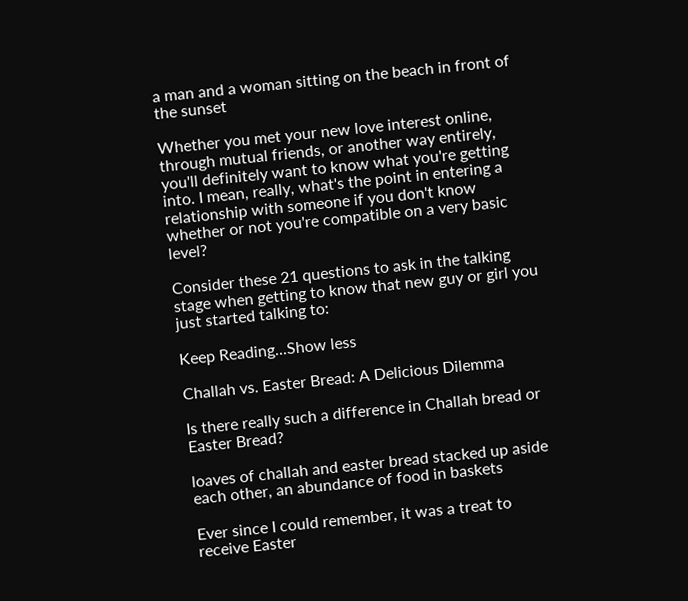a man and a woman sitting on the beach in front of the sunset

Whether you met your new love interest online, through mutual friends, or another way entirely, you'll definitely want to know what you're getting into. I mean, really, what's the point in entering a relationship with someone if you don't know whether or not you're compatible on a very basic level?

Consider these 21 questions to ask in the talking stage when getting to know that new guy or girl you just started talking to:

Keep Reading...Show less

Challah vs. Easter Bread: A Delicious Dilemma

Is there really such a difference in Challah bread or Easter Bread?

loaves of challah and easter bread stacked up aside each other, an abundance of food in baskets

Ever since I could remember, it was a treat to receive Easter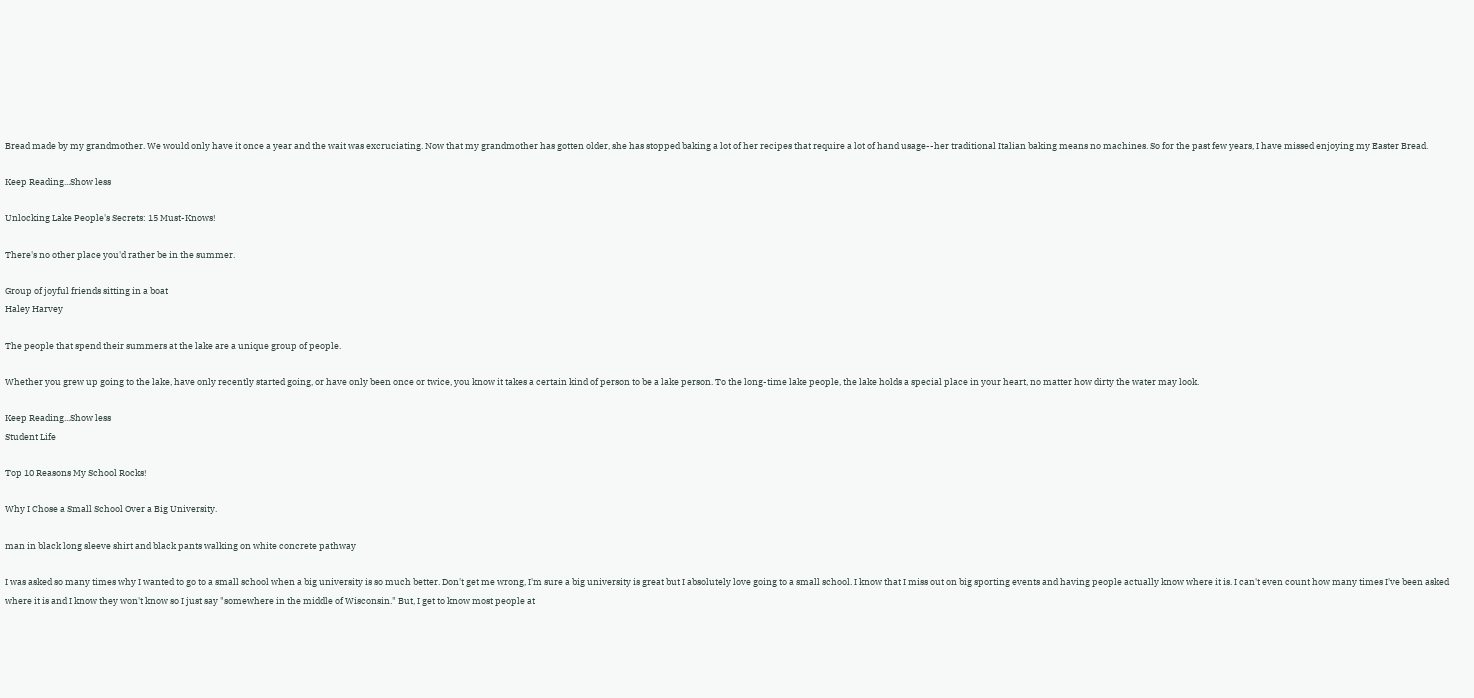Bread made by my grandmother. We would only have it once a year and the wait was excruciating. Now that my grandmother has gotten older, she has stopped baking a lot of her recipes that require a lot of hand usage--her traditional Italian baking means no machines. So for the past few years, I have missed enjoying my Easter Bread.

Keep Reading...Show less

Unlocking Lake People's Secrets: 15 Must-Knows!

There's no other place you'd rather be in the summer.

Group of joyful friends sitting in a boat
Haley Harvey

The people that spend their summers at the lake are a unique group of people.

Whether you grew up going to the lake, have only recently started going, or have only been once or twice, you know it takes a certain kind of person to be a lake person. To the long-time lake people, the lake holds a special place in your heart, no matter how dirty the water may look.

Keep Reading...Show less
Student Life

Top 10 Reasons My School Rocks!

Why I Chose a Small School Over a Big University.

man in black long sleeve shirt and black pants walking on white concrete pathway

I was asked so many times why I wanted to go to a small school when a big university is so much better. Don't get me wrong, I'm sure a big university is great but I absolutely love going to a small school. I know that I miss out on big sporting events and having people actually know where it is. I can't even count how many times I've been asked where it is and I know they won't know so I just say "somewhere in the middle of Wisconsin." But, I get to know most people at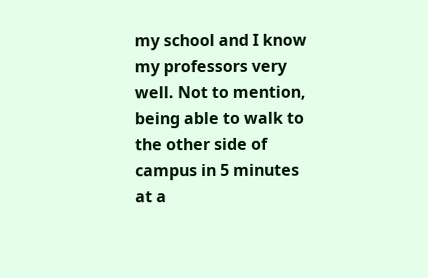my school and I know my professors very well. Not to mention, being able to walk to the other side of campus in 5 minutes at a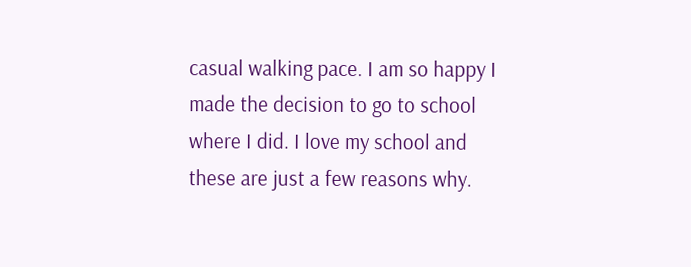casual walking pace. I am so happy I made the decision to go to school where I did. I love my school and these are just a few reasons why.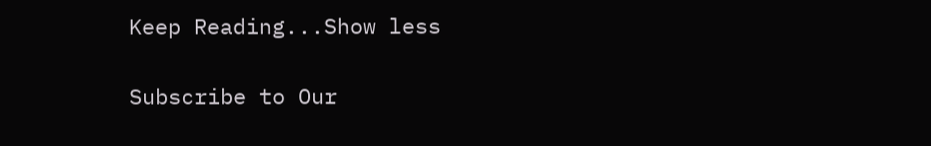Keep Reading...Show less

Subscribe to Our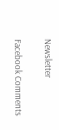Newsletter

Facebook Comments